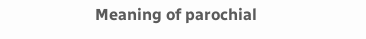Meaning of parochial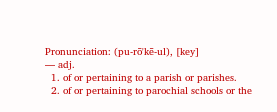Pronunciation: (pu-rō'kē-ul), [key]
— adj.
  1. of or pertaining to a parish or parishes.
  2. of or pertaining to parochial schools or the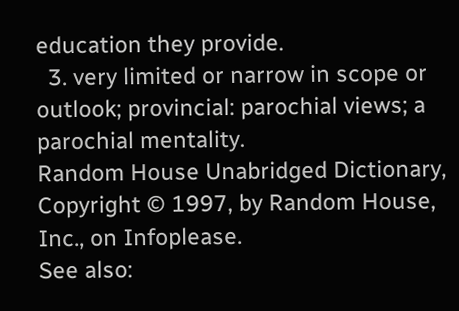education they provide.
  3. very limited or narrow in scope or outlook; provincial: parochial views; a parochial mentality.
Random House Unabridged Dictionary, Copyright © 1997, by Random House, Inc., on Infoplease.
See also: